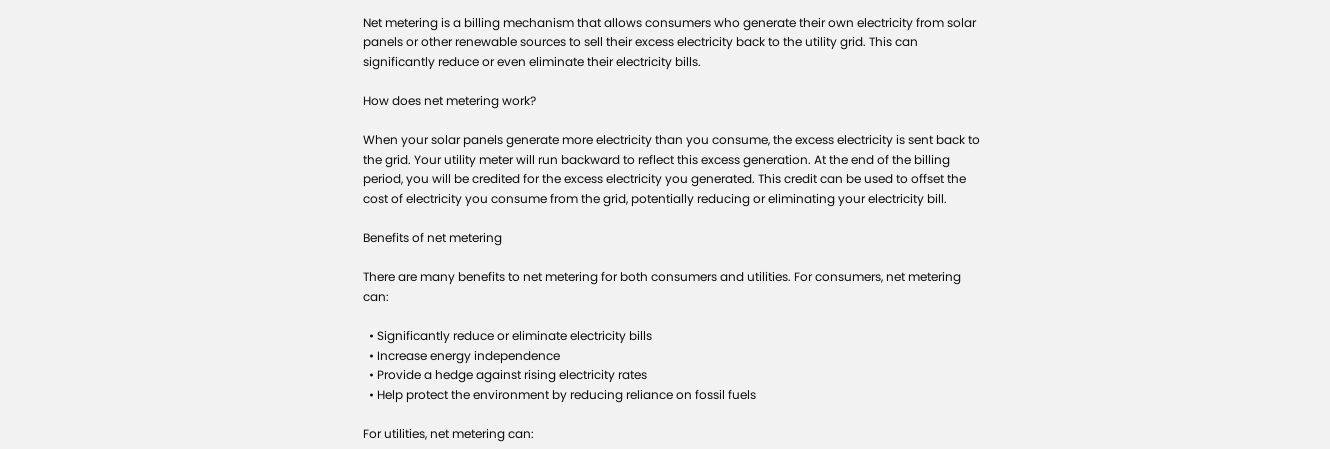Net metering is a billing mechanism that allows consumers who generate their own electricity from solar panels or other renewable sources to sell their excess electricity back to the utility grid. This can significantly reduce or even eliminate their electricity bills.

How does net metering work?

When your solar panels generate more electricity than you consume, the excess electricity is sent back to the grid. Your utility meter will run backward to reflect this excess generation. At the end of the billing period, you will be credited for the excess electricity you generated. This credit can be used to offset the cost of electricity you consume from the grid, potentially reducing or eliminating your electricity bill.

Benefits of net metering

There are many benefits to net metering for both consumers and utilities. For consumers, net metering can:

  • Significantly reduce or eliminate electricity bills
  • Increase energy independence
  • Provide a hedge against rising electricity rates
  • Help protect the environment by reducing reliance on fossil fuels

For utilities, net metering can: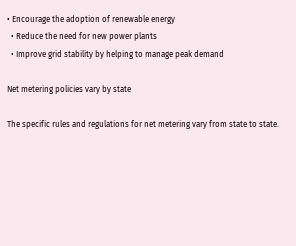• Encourage the adoption of renewable energy
  • Reduce the need for new power plants
  • Improve grid stability by helping to manage peak demand

Net metering policies vary by state

The specific rules and regulations for net metering vary from state to state.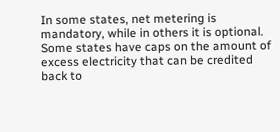In some states, net metering is mandatory, while in others it is optional. Some states have caps on the amount of excess electricity that can be credited back to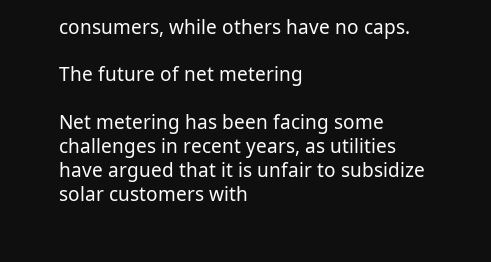consumers, while others have no caps.

The future of net metering

Net metering has been facing some challenges in recent years, as utilities have argued that it is unfair to subsidize solar customers with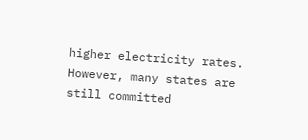higher electricity rates. However, many states are still committed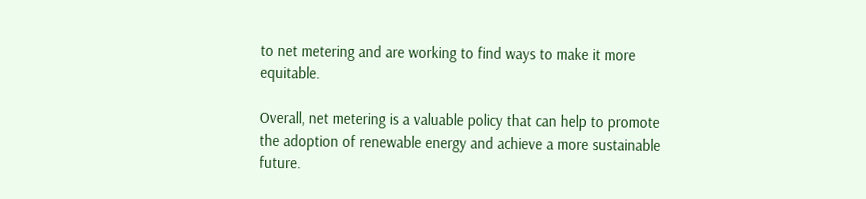to net metering and are working to find ways to make it more equitable.

Overall, net metering is a valuable policy that can help to promote the adoption of renewable energy and achieve a more sustainable future.